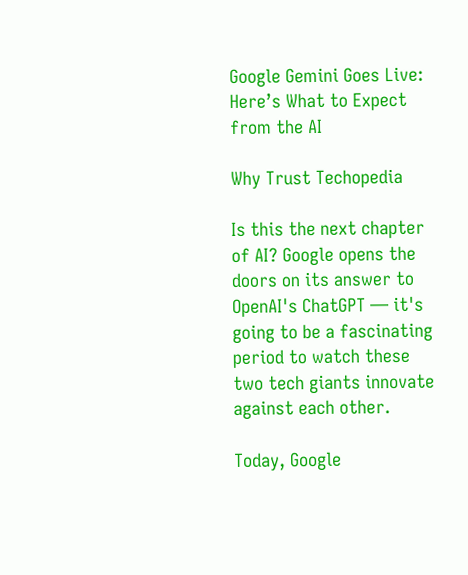Google Gemini Goes Live: Here’s What to Expect from the AI

Why Trust Techopedia

Is this the next chapter of AI? Google opens the doors on its answer to OpenAI's ChatGPT — it's going to be a fascinating period to watch these two tech giants innovate against each other.

Today, Google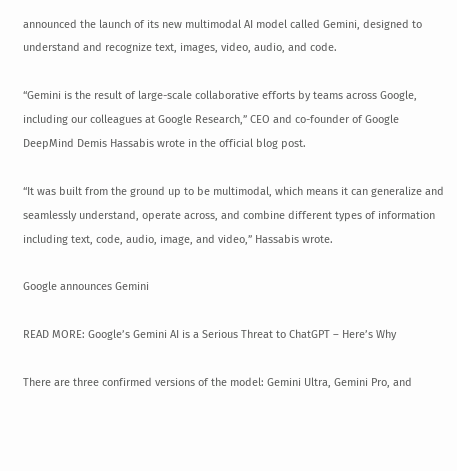announced the launch of its new multimodal AI model called Gemini, designed to understand and recognize text, images, video, audio, and code.

“Gemini is the result of large-scale collaborative efforts by teams across Google, including our colleagues at Google Research,” CEO and co-founder of Google DeepMind Demis Hassabis wrote in the official blog post.

“It was built from the ground up to be multimodal, which means it can generalize and seamlessly understand, operate across, and combine different types of information including text, code, audio, image, and video,” Hassabis wrote.

Google announces Gemini

READ MORE: Google’s Gemini AI is a Serious Threat to ChatGPT – Here’s Why

There are three confirmed versions of the model: Gemini Ultra, Gemini Pro, and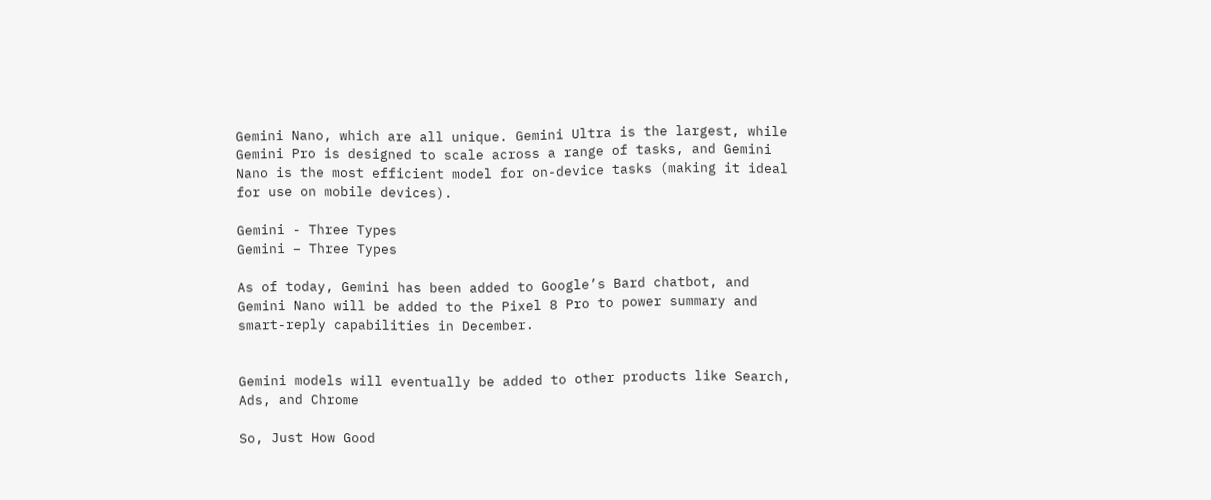Gemini Nano, which are all unique. Gemini Ultra is the largest, while Gemini Pro is designed to scale across a range of tasks, and Gemini Nano is the most efficient model for on-device tasks (making it ideal for use on mobile devices).

Gemini - Three Types
Gemini – Three Types

As of today, Gemini has been added to Google’s Bard chatbot, and Gemini Nano will be added to the Pixel 8 Pro to power summary and smart-reply capabilities in December.


Gemini models will eventually be added to other products like Search, Ads, and Chrome

So, Just How Good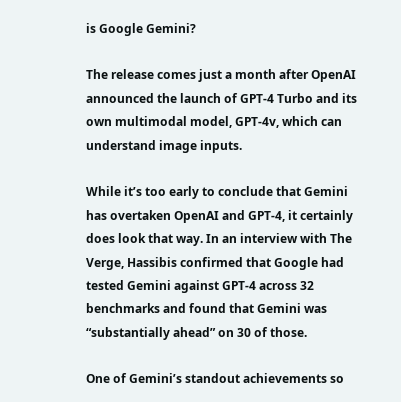is Google Gemini?

The release comes just a month after OpenAI announced the launch of GPT-4 Turbo and its own multimodal model, GPT-4v, which can understand image inputs.

While it’s too early to conclude that Gemini has overtaken OpenAI and GPT-4, it certainly does look that way. In an interview with The Verge, Hassibis confirmed that Google had tested Gemini against GPT-4 across 32 benchmarks and found that Gemini was “substantially ahead” on 30 of those.

One of Gemini’s standout achievements so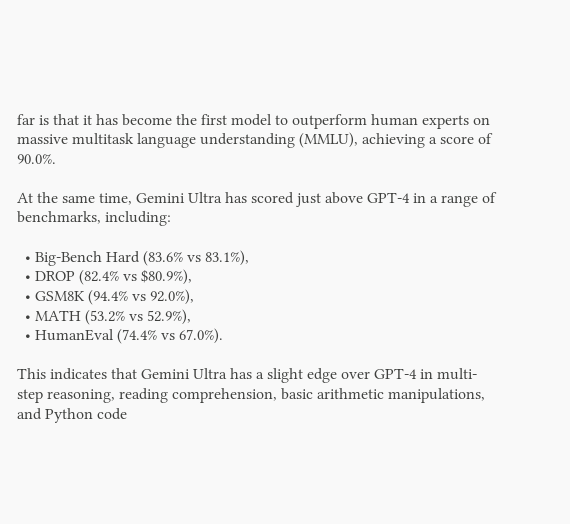far is that it has become the first model to outperform human experts on massive multitask language understanding (MMLU), achieving a score of 90.0%.

At the same time, Gemini Ultra has scored just above GPT-4 in a range of benchmarks, including:

  • Big-Bench Hard (83.6% vs 83.1%),
  • DROP (82.4% vs $80.9%),
  • GSM8K (94.4% vs 92.0%),
  • MATH (53.2% vs 52.9%),
  • HumanEval (74.4% vs 67.0%).

This indicates that Gemini Ultra has a slight edge over GPT-4 in multi-step reasoning, reading comprehension, basic arithmetic manipulations, and Python code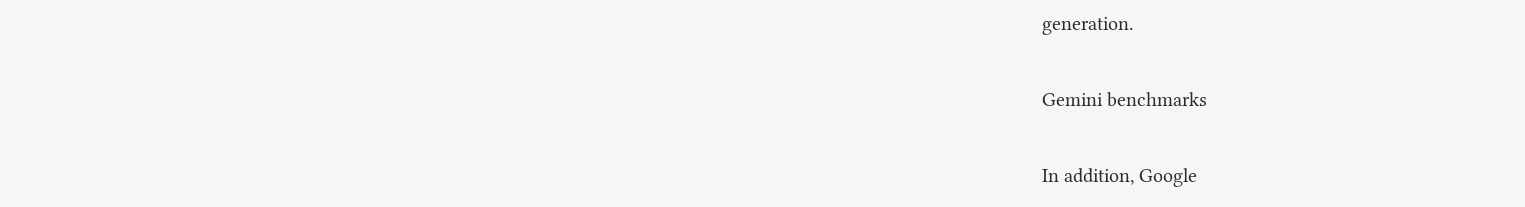generation.

Gemini benchmarks

In addition, Google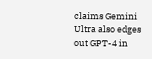claims Gemini Ultra also edges out GPT-4 in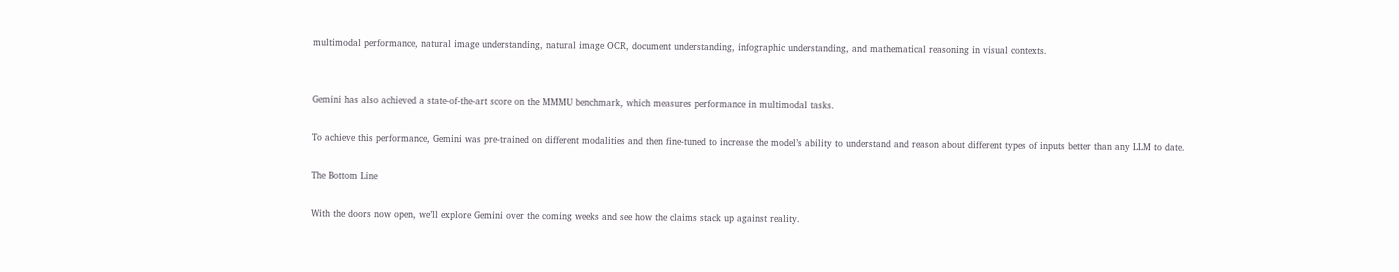multimodal performance, natural image understanding, natural image OCR, document understanding, infographic understanding, and mathematical reasoning in visual contexts.


Gemini has also achieved a state-of-the-art score on the MMMU benchmark, which measures performance in multimodal tasks.

To achieve this performance, Gemini was pre-trained on different modalities and then fine-tuned to increase the model’s ability to understand and reason about different types of inputs better than any LLM to date.

The Bottom Line

With the doors now open, we’ll explore Gemini over the coming weeks and see how the claims stack up against reality.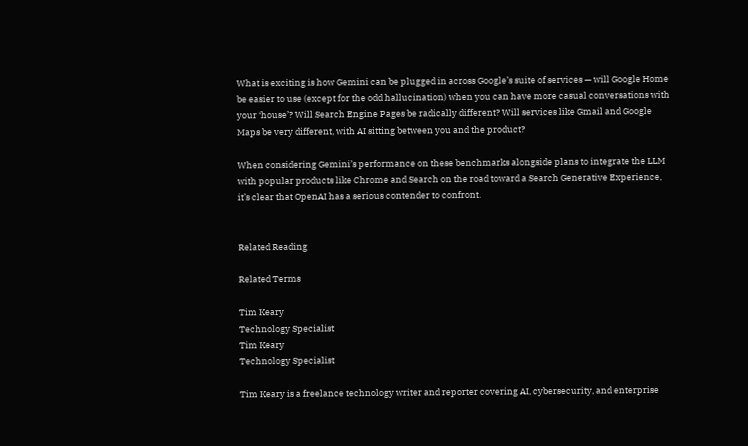What is exciting is how Gemini can be plugged in across Google’s suite of services — will Google Home be easier to use (except for the odd hallucination) when you can have more casual conversations with your ‘house’? Will Search Engine Pages be radically different? Will services like Gmail and Google Maps be very different, with AI sitting between you and the product?

When considering Gemini’s performance on these benchmarks alongside plans to integrate the LLM with popular products like Chrome and Search on the road toward a Search Generative Experience, it’s clear that OpenAI has a serious contender to confront.


Related Reading

Related Terms

Tim Keary
Technology Specialist
Tim Keary
Technology Specialist

Tim Keary is a freelance technology writer and reporter covering AI, cybersecurity, and enterprise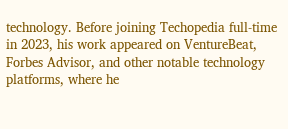technology. Before joining Techopedia full-time in 2023, his work appeared on VentureBeat, Forbes Advisor, and other notable technology platforms, where he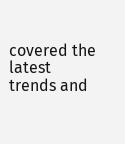covered the latest trends and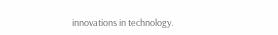innovations in technology.